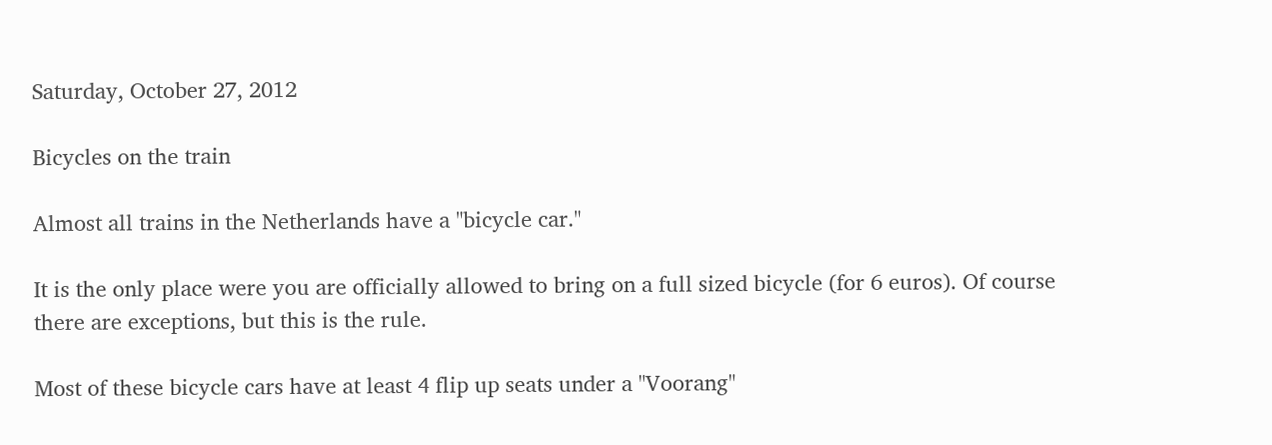Saturday, October 27, 2012

Bicycles on the train

Almost all trains in the Netherlands have a "bicycle car."

It is the only place were you are officially allowed to bring on a full sized bicycle (for 6 euros). Of course there are exceptions, but this is the rule.

Most of these bicycle cars have at least 4 flip up seats under a "Voorang"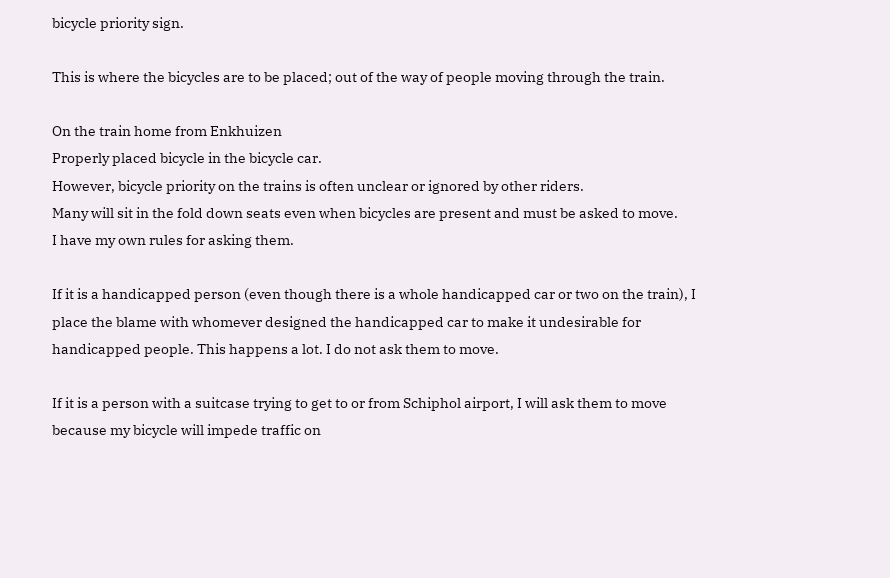bicycle priority sign.

This is where the bicycles are to be placed; out of the way of people moving through the train.

On the train home from Enkhuizen
Properly placed bicycle in the bicycle car.
However, bicycle priority on the trains is often unclear or ignored by other riders.
Many will sit in the fold down seats even when bicycles are present and must be asked to move.
I have my own rules for asking them.

If it is a handicapped person (even though there is a whole handicapped car or two on the train), I place the blame with whomever designed the handicapped car to make it undesirable for handicapped people. This happens a lot. I do not ask them to move.

If it is a person with a suitcase trying to get to or from Schiphol airport, I will ask them to move because my bicycle will impede traffic on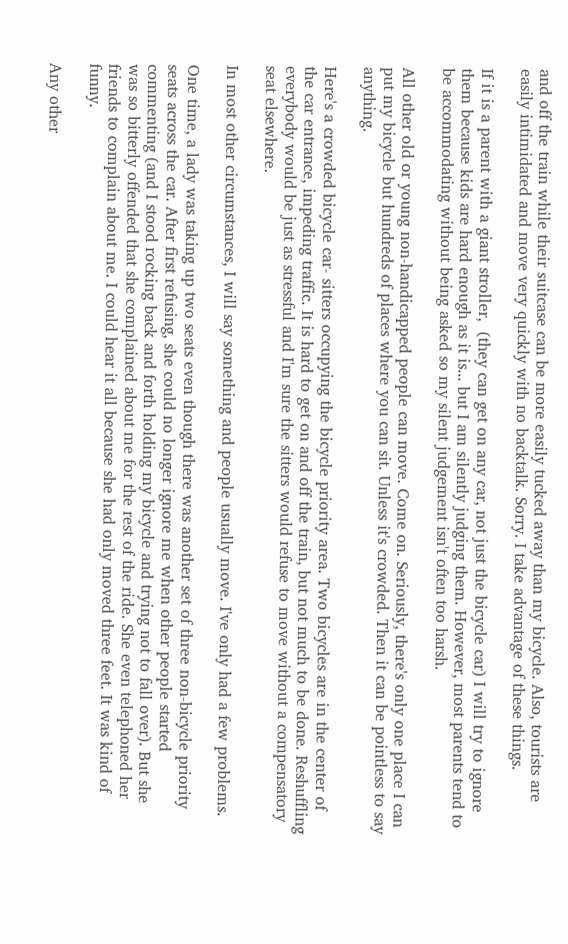and off the train while their suitcase can be more easily tucked away than my bicycle. Also, tourists are easily intimidated and move very quickly with no backtalk. Sorry. I take advantage of these things.

If it is a parent with a giant stroller,  (they can get on any car, not just the bicycle car) I will try to ignore them because kids are hard enough as it is... but I am silently judging them. However, most parents tend to be accommodating without being asked so my silent judgement isn't often too harsh.

All other old or young non-handicapped people can move. Come on. Seriously, there's only one place I can put my bicycle but hundreds of places where you can sit. Unless it's crowded. Then it can be pointless to say anything.

Here's a crowded bicycle car- sitters occupying the bicycle priority area. Two bicycles are in the center of the car entrance, impeding traffic. It is hard to get on and off the train, but not much to be done. Reshuffling everybody would be just as stressful and I'm sure the sitters would refuse to move without a compensatory seat elsewhere.

In most other circumstances, I will say something and people usually move. I've only had a few problems.

One time, a lady was taking up two seats even though there was another set of three non-bicycle priority seats across the car. After first refusing, she could no longer ignore me when other people started commenting (and I stood rocking back and forth holding my bicycle and trying not to fall over). But she was so bitterly offended that she complained about me for the rest of the ride. She even telephoned her friends to complain about me. I could hear it all because she had only moved three feet. It was kind of funny.

Any other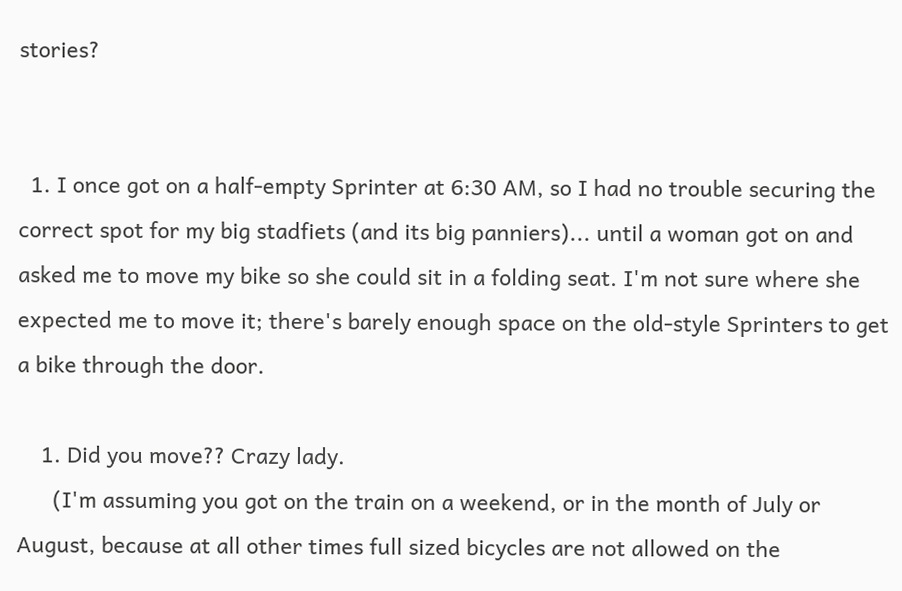stories?


  1. I once got on a half-empty Sprinter at 6:30 AM, so I had no trouble securing the correct spot for my big stadfiets (and its big panniers)... until a woman got on and asked me to move my bike so she could sit in a folding seat. I'm not sure where she expected me to move it; there's barely enough space on the old-style Sprinters to get a bike through the door.

    1. Did you move?? Crazy lady.
      (I'm assuming you got on the train on a weekend, or in the month of July or August, because at all other times full sized bicycles are not allowed on the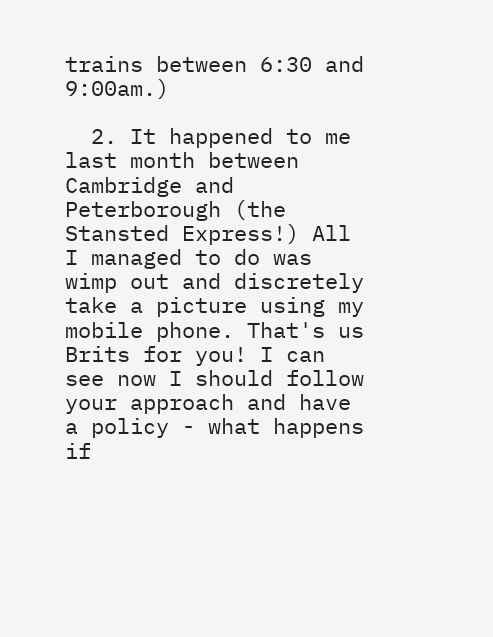trains between 6:30 and 9:00am.)

  2. It happened to me last month between Cambridge and Peterborough (the Stansted Express!) All I managed to do was wimp out and discretely take a picture using my mobile phone. That's us Brits for you! I can see now I should follow your approach and have a policy - what happens if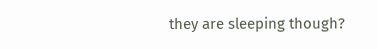they are sleeping though?